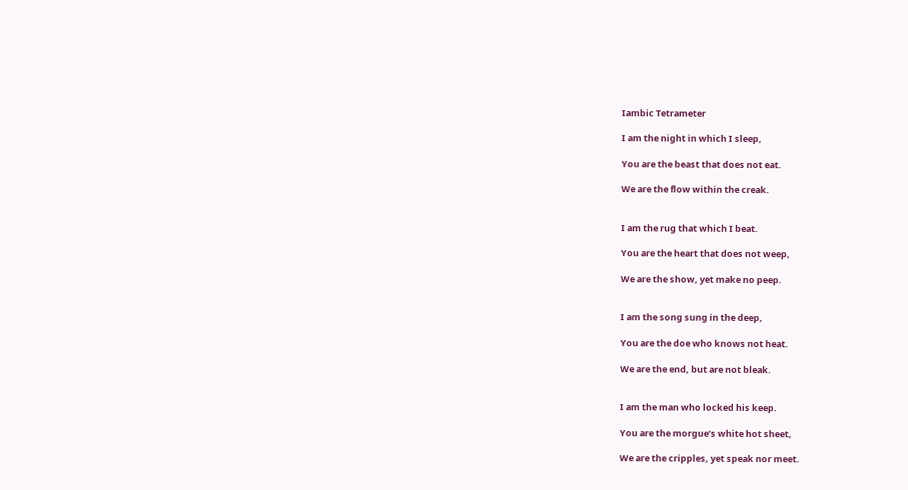Iambic Tetrameter

I am the night in which I sleep,

You are the beast that does not eat.

We are the flow within the creak.


I am the rug that which I beat.

You are the heart that does not weep,

We are the show, yet make no peep.


I am the song sung in the deep,

You are the doe who knows not heat.

We are the end, but are not bleak.


I am the man who locked his keep.

You are the morgue’s white hot sheet,

We are the cripples, yet speak nor meet.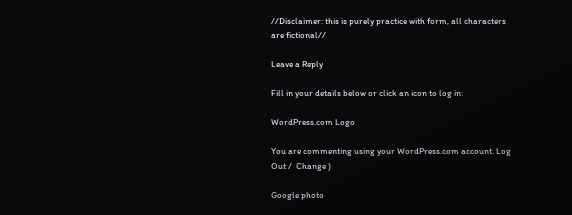//Disclaimer: this is purely practice with form, all characters are fictional//

Leave a Reply

Fill in your details below or click an icon to log in:

WordPress.com Logo

You are commenting using your WordPress.com account. Log Out /  Change )

Google photo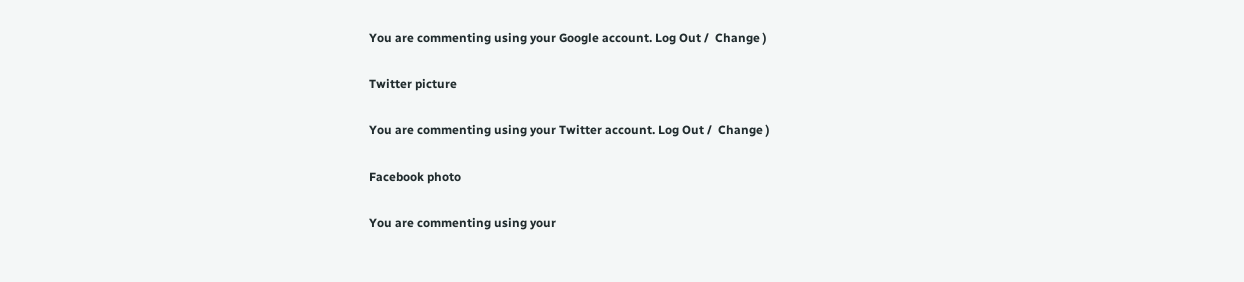You are commenting using your Google account. Log Out /  Change )

Twitter picture

You are commenting using your Twitter account. Log Out /  Change )

Facebook photo

You are commenting using your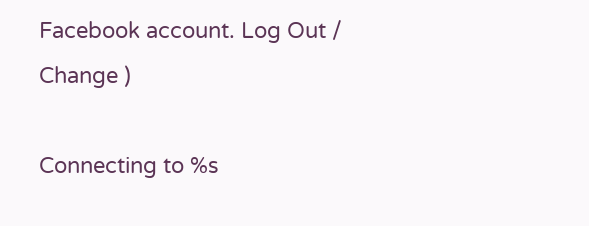Facebook account. Log Out /  Change )

Connecting to %s